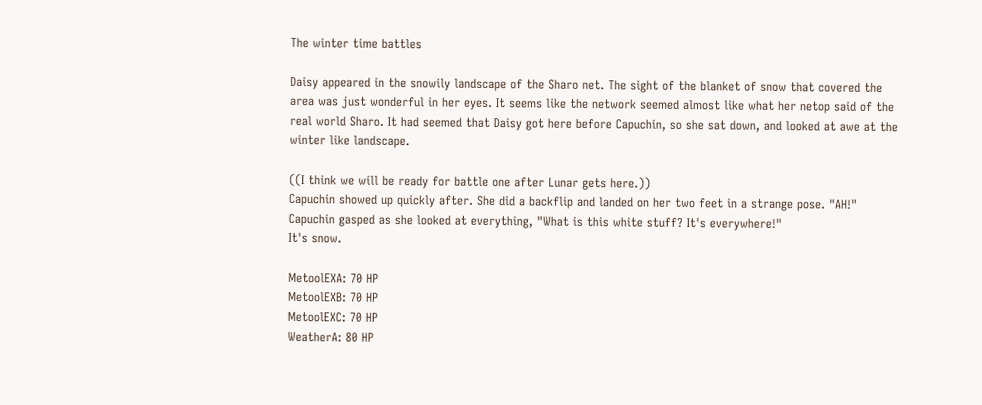The winter time battles

Daisy appeared in the snowily landscape of the Sharo net. The sight of the blanket of snow that covered the area was just wonderful in her eyes. It seems like the network seemed almost like what her netop said of the real world Sharo. It had seemed that Daisy got here before Capuchin, so she sat down, and looked at awe at the winter like landscape.

((I think we will be ready for battle one after Lunar gets here.))
Capuchin showed up quickly after. She did a backflip and landed on her two feet in a strange pose. "AH!" Capuchin gasped as she looked at everything, "What is this white stuff? It's everywhere!"
It's snow.

MetoolEXA: 70 HP
MetoolEXB: 70 HP
MetoolEXC: 70 HP
WeatherA: 80 HP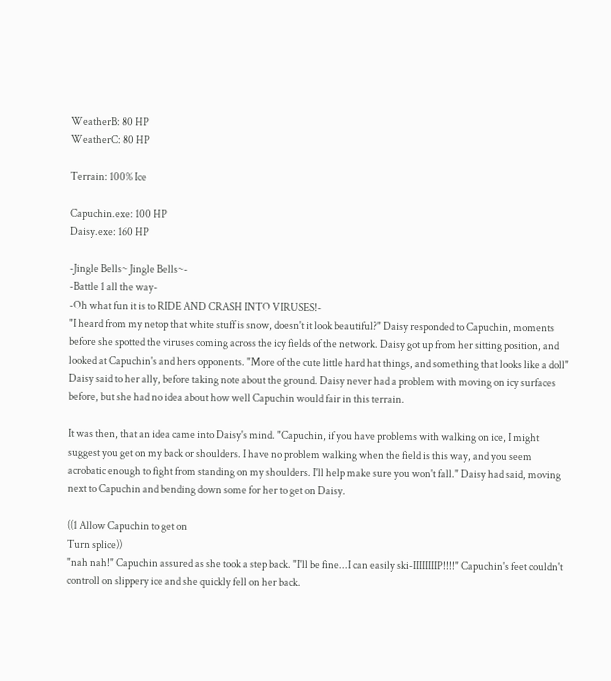WeatherB: 80 HP
WeatherC: 80 HP

Terrain: 100% Ice

Capuchin.exe: 100 HP
Daisy.exe: 160 HP

-Jingle Bells~ Jingle Bells~-
-Battle 1 all the way-
-Oh what fun it is to RIDE AND CRASH INTO VIRUSES!-
"I heard from my netop that white stuff is snow, doesn't it look beautiful?" Daisy responded to Capuchin, moments before she spotted the viruses coming across the icy fields of the network. Daisy got up from her sitting position, and looked at Capuchin's and hers opponents. "More of the cute little hard hat things, and something that looks like a doll" Daisy said to her ally, before taking note about the ground. Daisy never had a problem with moving on icy surfaces before, but she had no idea about how well Capuchin would fair in this terrain.

It was then, that an idea came into Daisy's mind. "Capuchin, if you have problems with walking on ice, I might suggest you get on my back or shoulders. I have no problem walking when the field is this way, and you seem acrobatic enough to fight from standing on my shoulders. I'll help make sure you won't fall." Daisy had said, moving next to Capuchin and bending down some for her to get on Daisy.

((1 Allow Capuchin to get on
Turn splice))
"nah nah!" Capuchin assured as she took a step back. "I'll be fine...I can easily ski-IIIIIIIIP!!!!" Capuchin's feet couldn't controll on slippery ice and she quickly fell on her back.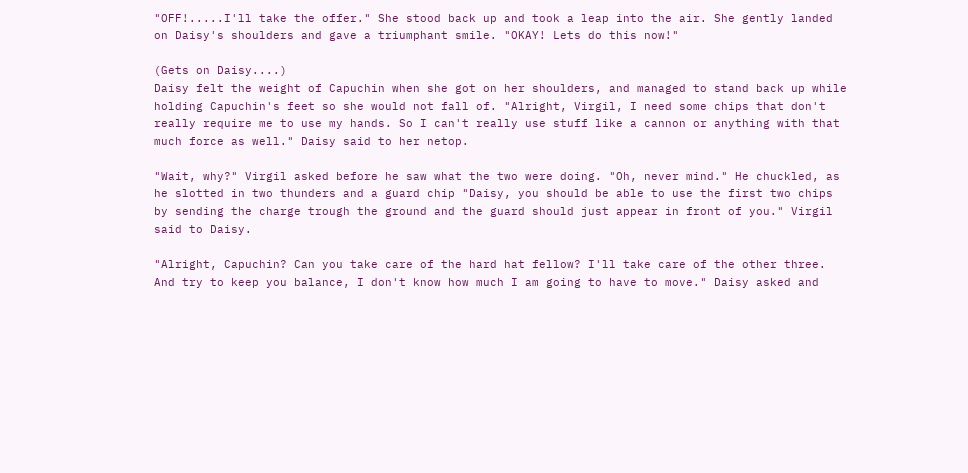"OFF!.....I'll take the offer." She stood back up and took a leap into the air. She gently landed on Daisy's shoulders and gave a triumphant smile. "OKAY! Lets do this now!"

(Gets on Daisy....)
Daisy felt the weight of Capuchin when she got on her shoulders, and managed to stand back up while holding Capuchin's feet so she would not fall of. "Alright, Virgil, I need some chips that don't really require me to use my hands. So I can't really use stuff like a cannon or anything with that much force as well." Daisy said to her netop.

"Wait, why?" Virgil asked before he saw what the two were doing. "Oh, never mind." He chuckled, as he slotted in two thunders and a guard chip "Daisy, you should be able to use the first two chips by sending the charge trough the ground and the guard should just appear in front of you." Virgil said to Daisy.

"Alright, Capuchin? Can you take care of the hard hat fellow? I'll take care of the other three. And try to keep you balance, I don't know how much I am going to have to move." Daisy asked and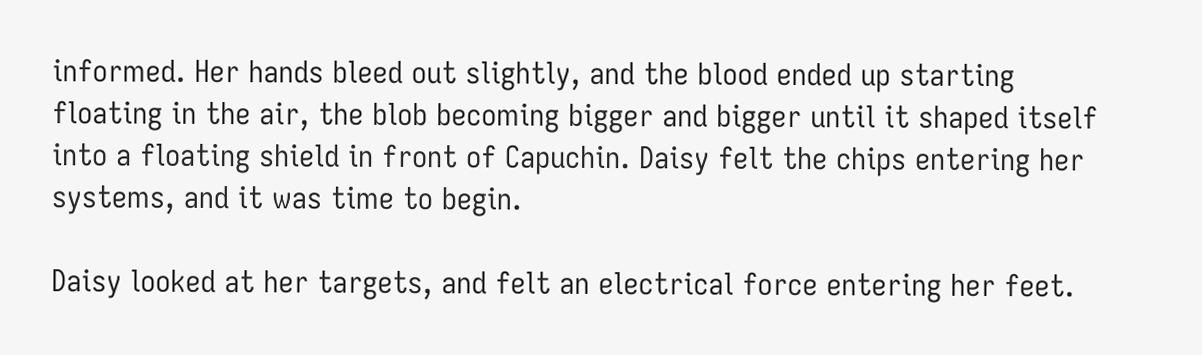informed. Her hands bleed out slightly, and the blood ended up starting floating in the air, the blob becoming bigger and bigger until it shaped itself into a floating shield in front of Capuchin. Daisy felt the chips entering her systems, and it was time to begin.

Daisy looked at her targets, and felt an electrical force entering her feet.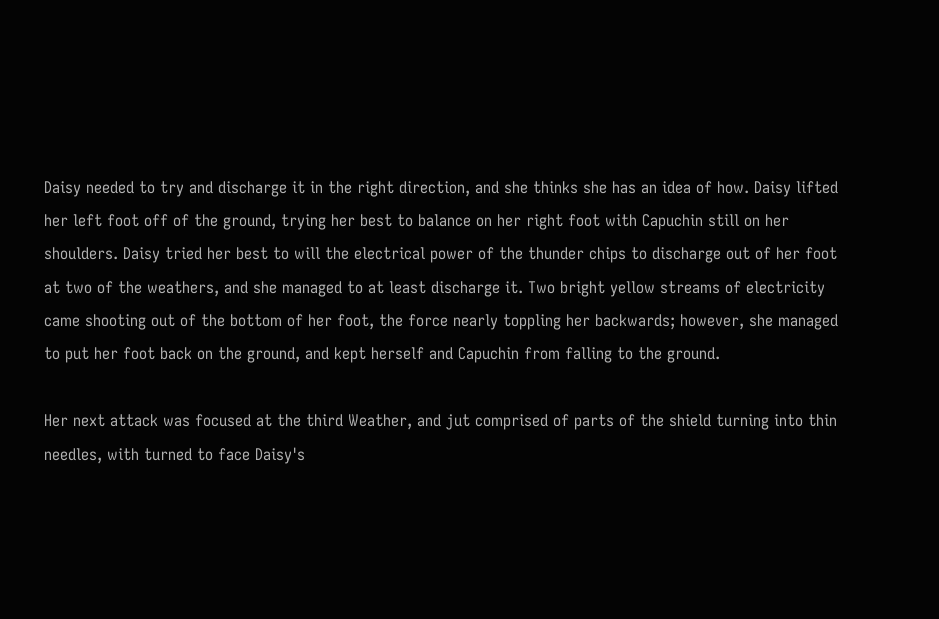Daisy needed to try and discharge it in the right direction, and she thinks she has an idea of how. Daisy lifted her left foot off of the ground, trying her best to balance on her right foot with Capuchin still on her shoulders. Daisy tried her best to will the electrical power of the thunder chips to discharge out of her foot at two of the weathers, and she managed to at least discharge it. Two bright yellow streams of electricity came shooting out of the bottom of her foot, the force nearly toppling her backwards; however, she managed to put her foot back on the ground, and kept herself and Capuchin from falling to the ground.

Her next attack was focused at the third Weather, and jut comprised of parts of the shield turning into thin needles, with turned to face Daisy's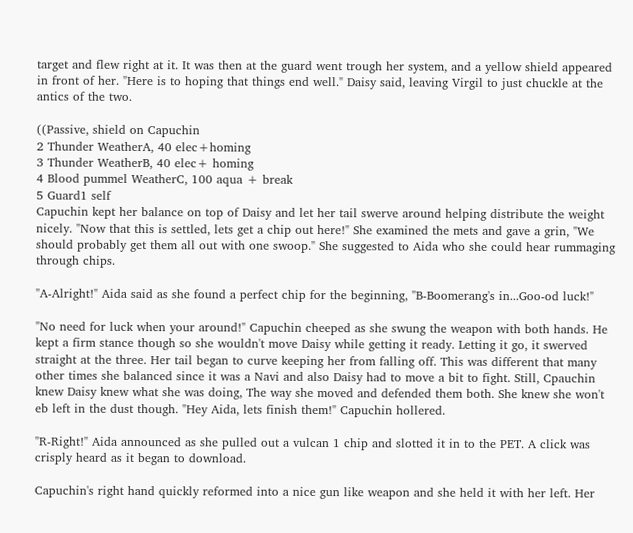target and flew right at it. It was then at the guard went trough her system, and a yellow shield appeared in front of her. "Here is to hoping that things end well." Daisy said, leaving Virgil to just chuckle at the antics of the two.

((Passive, shield on Capuchin
2 Thunder WeatherA, 40 elec+homing
3 Thunder WeatherB, 40 elec+ homing
4 Blood pummel WeatherC, 100 aqua + break
5 Guard1 self
Capuchin kept her balance on top of Daisy and let her tail swerve around helping distribute the weight nicely. "Now that this is settled, lets get a chip out here!" She examined the mets and gave a grin, "We should probably get them all out with one swoop." She suggested to Aida who she could hear rummaging through chips.

"A-Alright!" Aida said as she found a perfect chip for the beginning, "B-Boomerang's in...Goo-od luck!"

"No need for luck when your around!" Capuchin cheeped as she swung the weapon with both hands. He kept a firm stance though so she wouldn't move Daisy while getting it ready. Letting it go, it swerved straight at the three. Her tail began to curve keeping her from falling off. This was different that many other times she balanced since it was a Navi and also Daisy had to move a bit to fight. Still, Cpauchin knew Daisy knew what she was doing, The way she moved and defended them both. She knew she won't eb left in the dust though. "Hey Aida, lets finish them!" Capuchin hollered.

"R-Right!" Aida announced as she pulled out a vulcan 1 chip and slotted it in to the PET. A click was crisply heard as it began to download.

Capuchin's right hand quickly reformed into a nice gun like weapon and she held it with her left. Her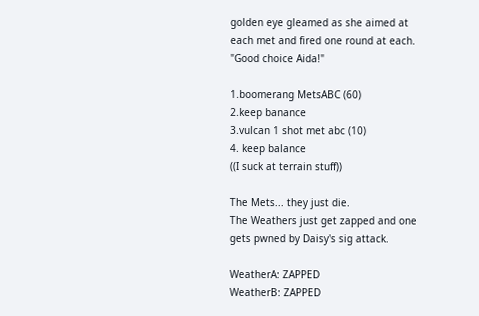golden eye gleamed as she aimed at each met and fired one round at each. "Good choice Aida!"

1.boomerang MetsABC (60)
2.keep banance
3.vulcan 1 shot met abc (10)
4. keep balance
((I suck at terrain stuff))

The Mets... they just die.
The Weathers just get zapped and one gets pwned by Daisy's sig attack.

WeatherA: ZAPPED
WeatherB: ZAPPED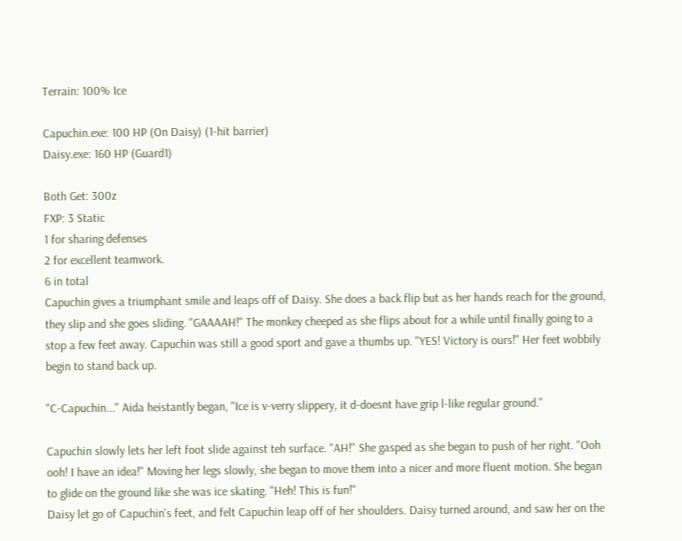Terrain: 100% Ice

Capuchin.exe: 100 HP (On Daisy) (1-hit barrier)
Daisy.exe: 160 HP (Guard1)

Both Get: 300z
FXP: 3 Static
1 for sharing defenses
2 for excellent teamwork.
6 in total
Capuchin gives a triumphant smile and leaps off of Daisy. She does a back flip but as her hands reach for the ground, they slip and she goes sliding. "GAAAAH!" The monkey cheeped as she flips about for a while until finally going to a stop a few feet away. Capuchin was still a good sport and gave a thumbs up. "YES! Victory is ours!" Her feet wobbily begin to stand back up.

"C-Capuchin..." Aida heistantly began, "Ice is v-verry slippery, it d-doesnt have grip l-like regular ground."

Capuchin slowly lets her left foot slide against teh surface. "AH!" She gasped as she began to push of her right. "Ooh ooh! I have an idea!" Moving her legs slowly, she began to move them into a nicer and more fluent motion. She began to glide on the ground like she was ice skating. "Heh! This is fun!"
Daisy let go of Capuchin's feet, and felt Capuchin leap off of her shoulders. Daisy turned around, and saw her on the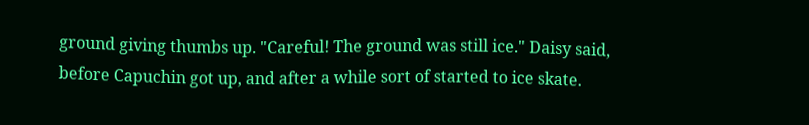ground giving thumbs up. "Careful! The ground was still ice." Daisy said, before Capuchin got up, and after a while sort of started to ice skate.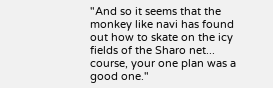"And so it seems that the monkey like navi has found out how to skate on the icy fields of the Sharo net... course, your one plan was a good one."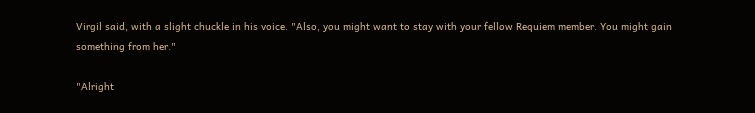Virgil said, with a slight chuckle in his voice. "Also, you might want to stay with your fellow Requiem member. You might gain something from her."

"Alright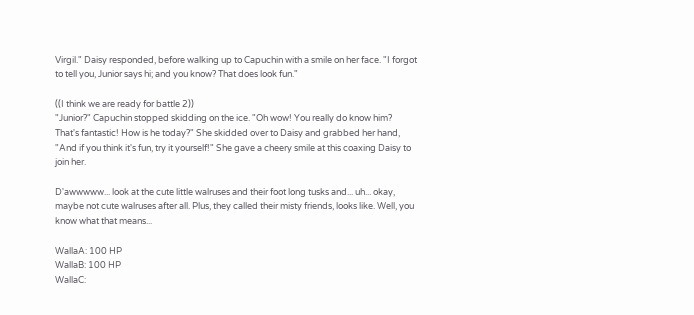Virgil." Daisy responded, before walking up to Capuchin with a smile on her face. "I forgot to tell you, Junior says hi; and you know? That does look fun."

((I think we are ready for battle 2))
"Junior?" Capuchin stopped skidding on the ice. "Oh wow! You really do know him? That's fantastic! How is he today?" She skidded over to Daisy and grabbed her hand, "And if you think it's fun, try it yourself!" She gave a cheery smile at this coaxing Daisy to join her.

D'awwwww... look at the cute little walruses and their foot long tusks and... uh... okay, maybe not cute walruses after all. Plus, they called their misty friends, looks like. Well, you know what that means...

WallaA: 100 HP
WallaB: 100 HP
WallaC: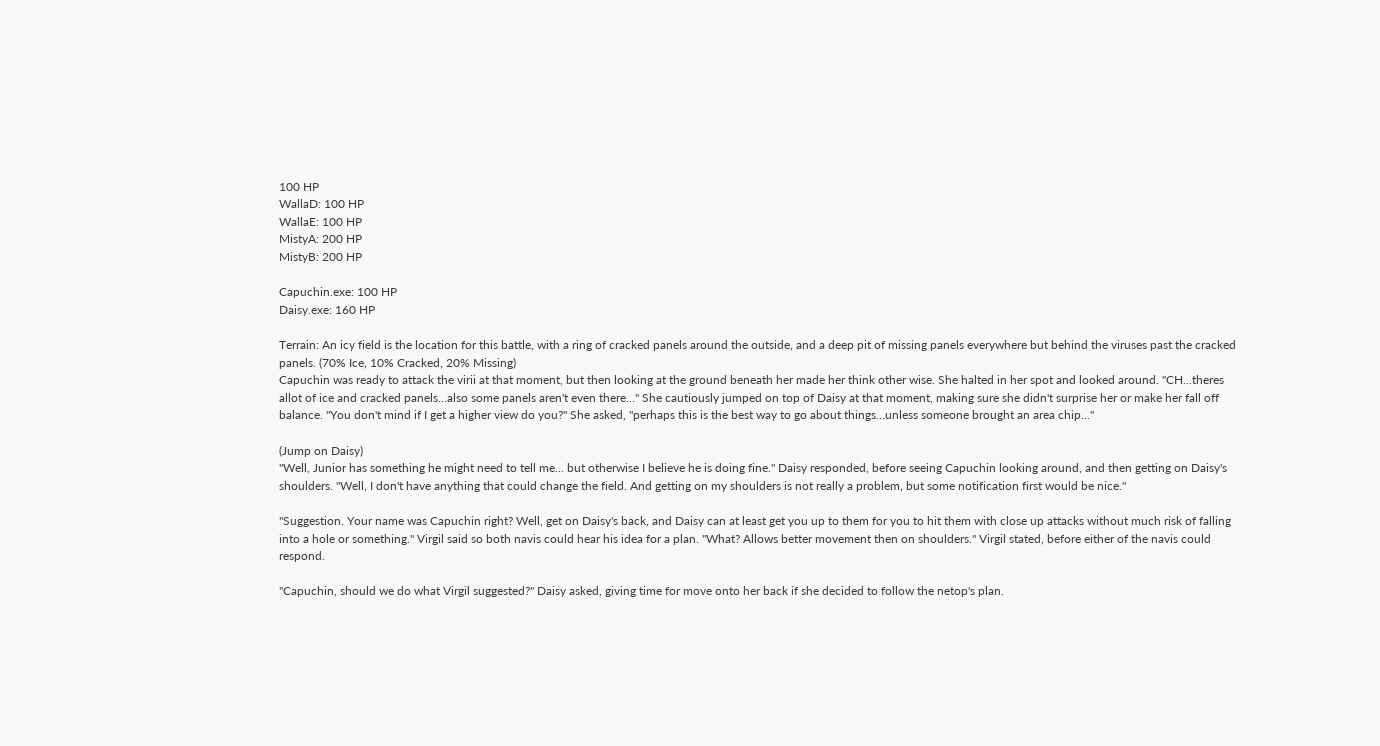100 HP
WallaD: 100 HP
WallaE: 100 HP
MistyA: 200 HP
MistyB: 200 HP

Capuchin.exe: 100 HP
Daisy.exe: 160 HP

Terrain: An icy field is the location for this battle, with a ring of cracked panels around the outside, and a deep pit of missing panels everywhere but behind the viruses past the cracked panels. (70% Ice, 10% Cracked, 20% Missing)
Capuchin was ready to attack the virii at that moment, but then looking at the ground beneath her made her think other wise. She halted in her spot and looked around. "CH...theres allot of ice and cracked panels...also some panels aren't even there..." She cautiously jumped on top of Daisy at that moment, making sure she didn't surprise her or make her fall off balance. "You don't mind if I get a higher view do you?" She asked, "perhaps this is the best way to go about things...unless someone brought an area chip..."

(Jump on Daisy)
"Well, Junior has something he might need to tell me... but otherwise I believe he is doing fine." Daisy responded, before seeing Capuchin looking around, and then getting on Daisy's shoulders. "Well, I don't have anything that could change the field. And getting on my shoulders is not really a problem, but some notification first would be nice."

"Suggestion. Your name was Capuchin right? Well, get on Daisy's back, and Daisy can at least get you up to them for you to hit them with close up attacks without much risk of falling into a hole or something." Virgil said so both navis could hear his idea for a plan. "What? Allows better movement then on shoulders." Virgil stated, before either of the navis could respond.

"Capuchin, should we do what Virgil suggested?" Daisy asked, giving time for move onto her back if she decided to follow the netop's plan.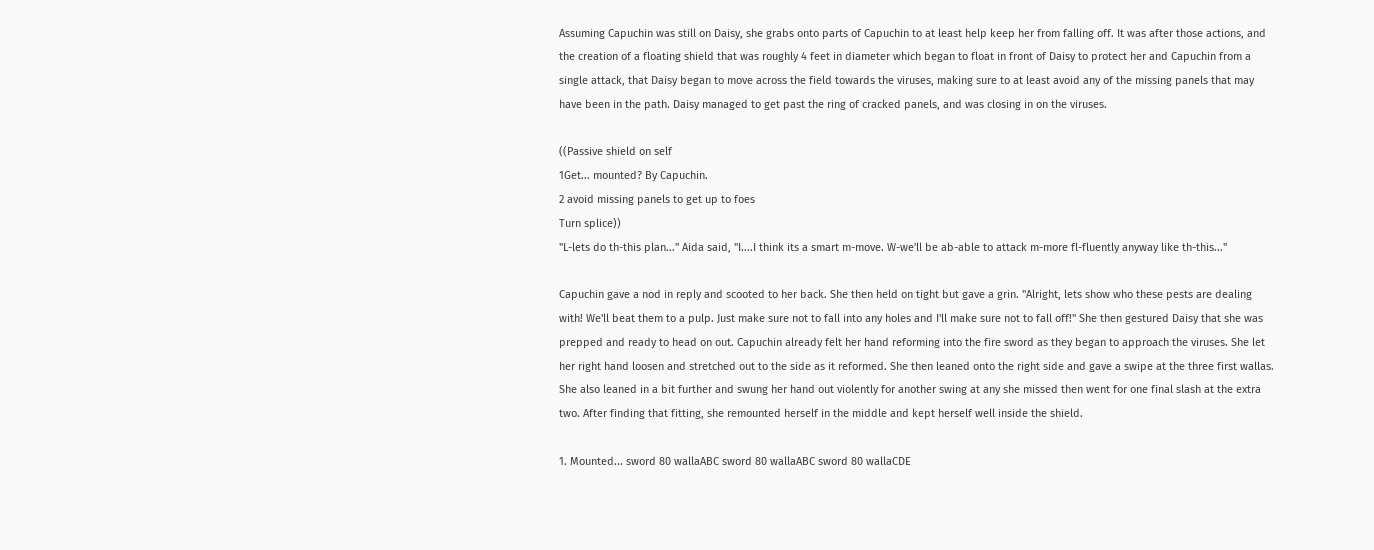Assuming Capuchin was still on Daisy, she grabs onto parts of Capuchin to at least help keep her from falling off. It was after those actions, and the creation of a floating shield that was roughly 4 feet in diameter which began to float in front of Daisy to protect her and Capuchin from a single attack, that Daisy began to move across the field towards the viruses, making sure to at least avoid any of the missing panels that may have been in the path. Daisy managed to get past the ring of cracked panels, and was closing in on the viruses.

((Passive shield on self
1Get... mounted? By Capuchin.
2 avoid missing panels to get up to foes
Turn splice))
"L-lets do th-this plan..." Aida said, "I....I think its a smart m-move. W-we'll be ab-able to attack m-more fl-fluently anyway like th-this..."

Capuchin gave a nod in reply and scooted to her back. She then held on tight but gave a grin. "Alright, lets show who these pests are dealing with! We'll beat them to a pulp. Just make sure not to fall into any holes and I'll make sure not to fall off!" She then gestured Daisy that she was prepped and ready to head on out. Capuchin already felt her hand reforming into the fire sword as they began to approach the viruses. She let her right hand loosen and stretched out to the side as it reformed. She then leaned onto the right side and gave a swipe at the three first wallas. She also leaned in a bit further and swung her hand out violently for another swing at any she missed then went for one final slash at the extra two. After finding that fitting, she remounted herself in the middle and kept herself well inside the shield.

1. Mounted... sword 80 wallaABC sword 80 wallaABC sword 80 wallaCDE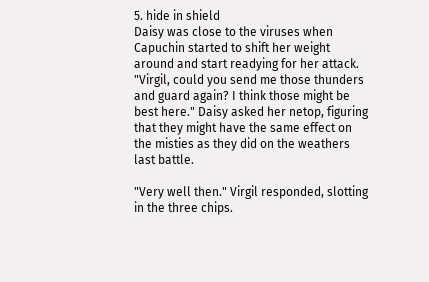5. hide in shield
Daisy was close to the viruses when Capuchin started to shift her weight around and start readying for her attack. "Virgil, could you send me those thunders and guard again? I think those might be best here." Daisy asked her netop, figuring that they might have the same effect on the misties as they did on the weathers last battle.

"Very well then." Virgil responded, slotting in the three chips.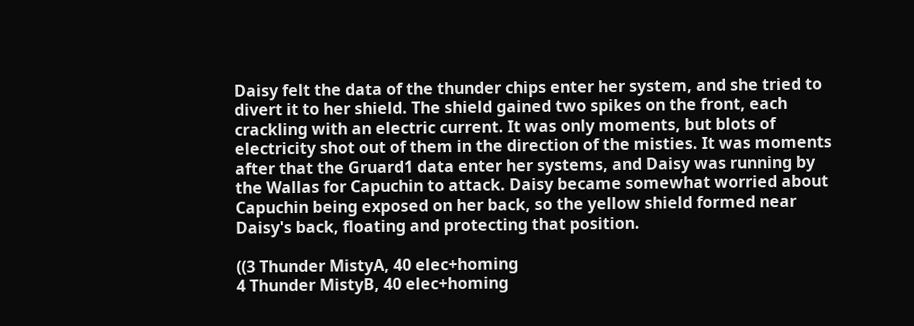Daisy felt the data of the thunder chips enter her system, and she tried to divert it to her shield. The shield gained two spikes on the front, each crackling with an electric current. It was only moments, but blots of electricity shot out of them in the direction of the misties. It was moments after that the Gruard1 data enter her systems, and Daisy was running by the Wallas for Capuchin to attack. Daisy became somewhat worried about Capuchin being exposed on her back, so the yellow shield formed near Daisy's back, floating and protecting that position.

((3 Thunder MistyA, 40 elec+homing
4 Thunder MistyB, 40 elec+homing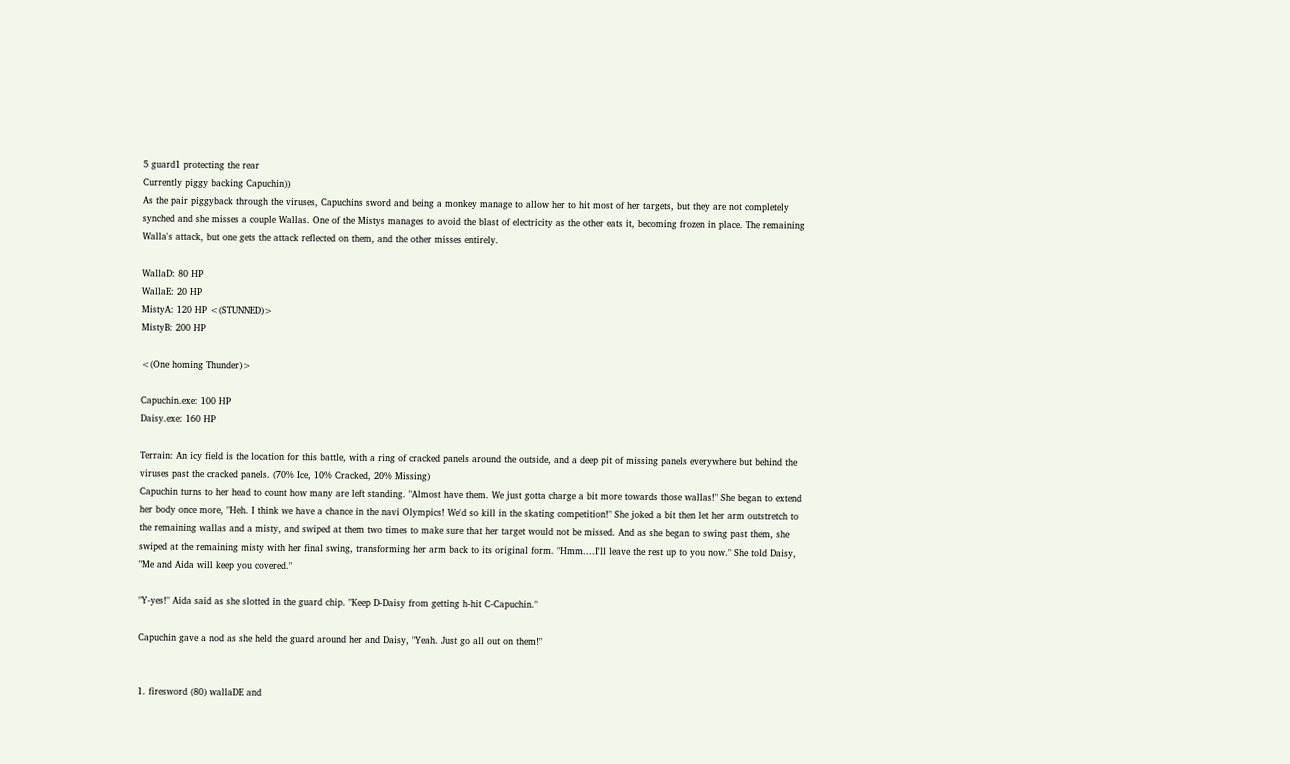5 guard1 protecting the rear
Currently piggy backing Capuchin))
As the pair piggyback through the viruses, Capuchins sword and being a monkey manage to allow her to hit most of her targets, but they are not completely synched and she misses a couple Wallas. One of the Mistys manages to avoid the blast of electricity as the other eats it, becoming frozen in place. The remaining Walla's attack, but one gets the attack reflected on them, and the other misses entirely.

WallaD: 80 HP
WallaE: 20 HP
MistyA: 120 HP <(STUNNED)>
MistyB: 200 HP

<(One homing Thunder)>

Capuchin.exe: 100 HP
Daisy.exe: 160 HP

Terrain: An icy field is the location for this battle, with a ring of cracked panels around the outside, and a deep pit of missing panels everywhere but behind the viruses past the cracked panels. (70% Ice, 10% Cracked, 20% Missing)
Capuchin turns to her head to count how many are left standing. "Almost have them. We just gotta charge a bit more towards those wallas!" She began to extend her body once more, "Heh. I think we have a chance in the navi Olympics! We'd so kill in the skating competition!" She joked a bit then let her arm outstretch to the remaining wallas and a misty, and swiped at them two times to make sure that her target would not be missed. And as she began to swing past them, she swiped at the remaining misty with her final swing, transforming her arm back to its original form. "Hmm....I'll leave the rest up to you now." She told Daisy, "Me and Aida will keep you covered."

"Y-yes!" Aida said as she slotted in the guard chip. "Keep D-Daisy from getting h-hit C-Capuchin."

Capuchin gave a nod as she held the guard around her and Daisy, "Yeah. Just go all out on them!"


1. firesword (80) wallaDE and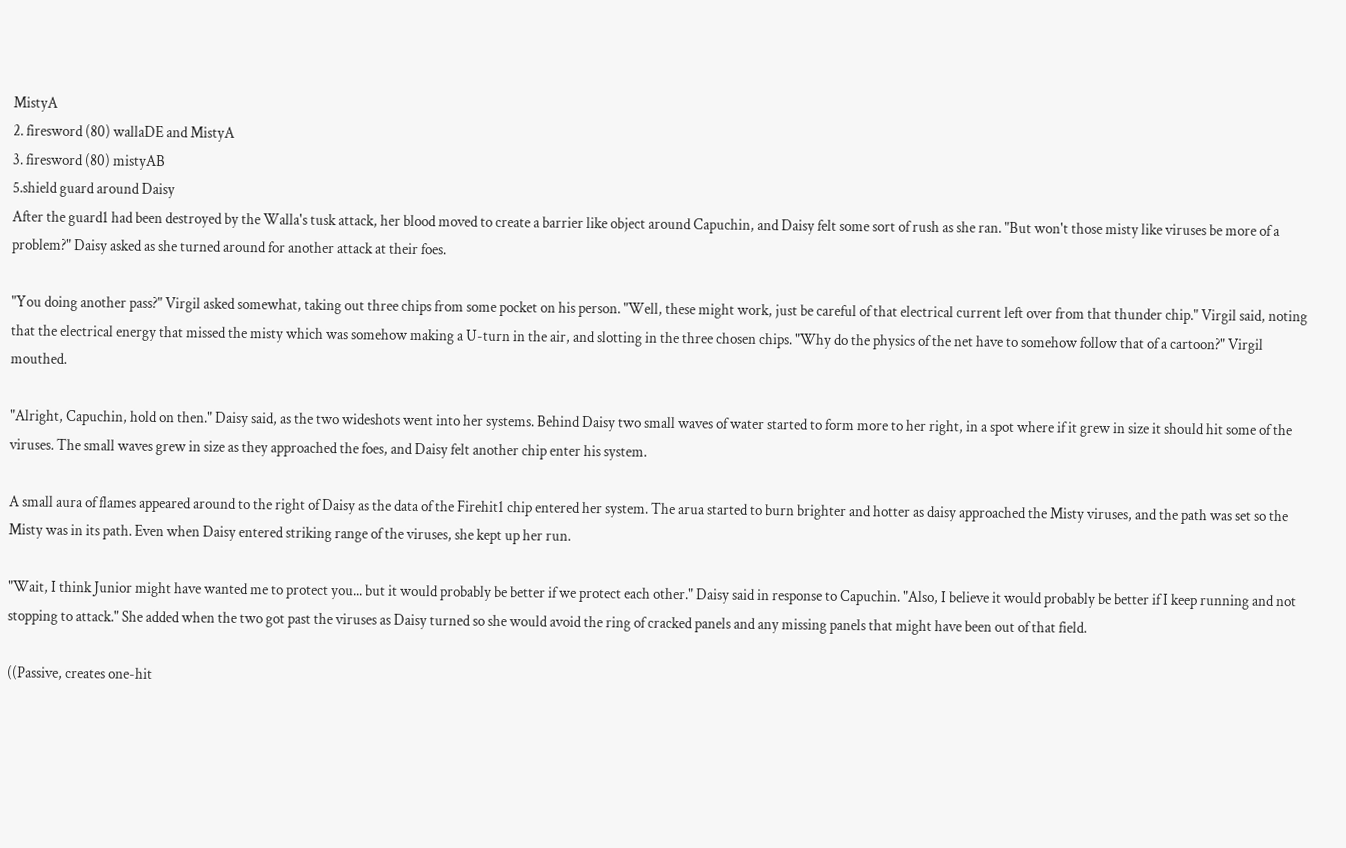MistyA
2. firesword (80) wallaDE and MistyA
3. firesword (80) mistyAB
5.shield guard around Daisy
After the guard1 had been destroyed by the Walla's tusk attack, her blood moved to create a barrier like object around Capuchin, and Daisy felt some sort of rush as she ran. "But won't those misty like viruses be more of a problem?" Daisy asked as she turned around for another attack at their foes.

"You doing another pass?" Virgil asked somewhat, taking out three chips from some pocket on his person. "Well, these might work, just be careful of that electrical current left over from that thunder chip." Virgil said, noting that the electrical energy that missed the misty which was somehow making a U-turn in the air, and slotting in the three chosen chips. "Why do the physics of the net have to somehow follow that of a cartoon?" Virgil mouthed.

"Alright, Capuchin, hold on then." Daisy said, as the two wideshots went into her systems. Behind Daisy two small waves of water started to form more to her right, in a spot where if it grew in size it should hit some of the viruses. The small waves grew in size as they approached the foes, and Daisy felt another chip enter his system.

A small aura of flames appeared around to the right of Daisy as the data of the Firehit1 chip entered her system. The arua started to burn brighter and hotter as daisy approached the Misty viruses, and the path was set so the Misty was in its path. Even when Daisy entered striking range of the viruses, she kept up her run.

"Wait, I think Junior might have wanted me to protect you... but it would probably be better if we protect each other." Daisy said in response to Capuchin. "Also, I believe it would probably be better if I keep running and not stopping to attack." She added when the two got past the viruses as Daisy turned so she would avoid the ring of cracked panels and any missing panels that might have been out of that field.

((Passive, creates one-hit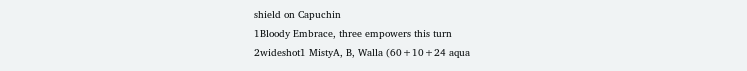shield on Capuchin
1Bloody Embrace, three empowers this turn
2wideshot1 MistyA, B, Walla (60+10+24 aqua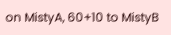on MistyA, 60+10 to MistyB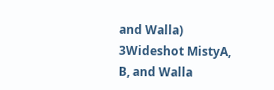and Walla)
3Wideshot MistyA, B, and Walla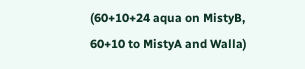(60+10+24 aqua on MistyB, 60+10 to MistyA and Walla)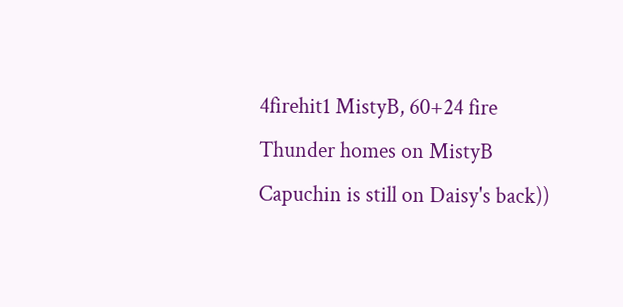4firehit1 MistyB, 60+24 fire
Thunder homes on MistyB
Capuchin is still on Daisy's back))